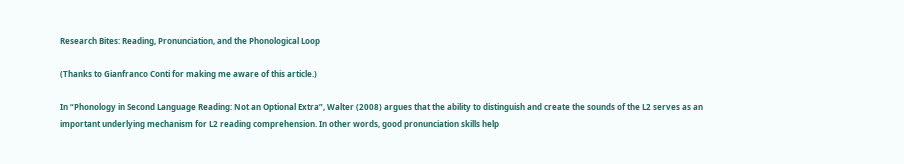Research Bites: Reading, Pronunciation, and the Phonological Loop

(Thanks to Gianfranco Conti for making me aware of this article.)

In “Phonology in Second Language Reading: Not an Optional Extra”, Walter (2008) argues that the ability to distinguish and create the sounds of the L2 serves as an important underlying mechanism for L2 reading comprehension. In other words, good pronunciation skills help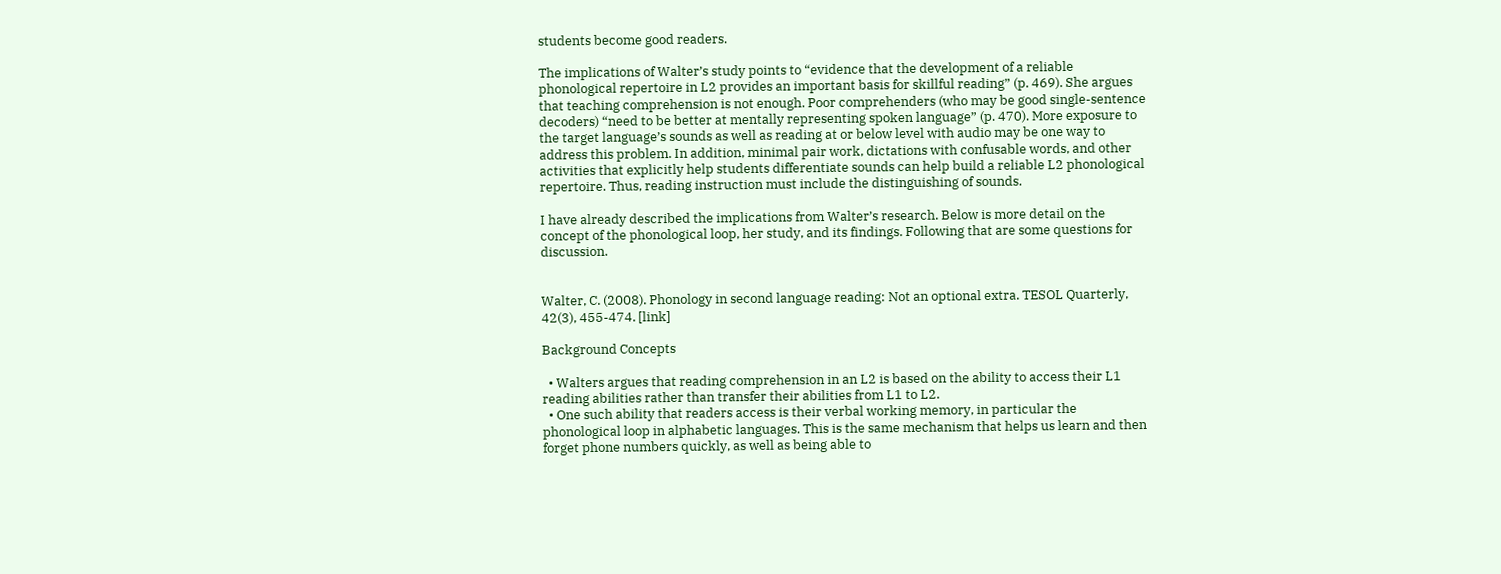students become good readers.

The implications of Walter’s study points to “evidence that the development of a reliable phonological repertoire in L2 provides an important basis for skillful reading” (p. 469). She argues that teaching comprehension is not enough. Poor comprehenders (who may be good single-sentence decoders) “need to be better at mentally representing spoken language” (p. 470). More exposure to the target language’s sounds as well as reading at or below level with audio may be one way to address this problem. In addition, minimal pair work, dictations with confusable words, and other activities that explicitly help students differentiate sounds can help build a reliable L2 phonological repertoire. Thus, reading instruction must include the distinguishing of sounds.

I have already described the implications from Walter’s research. Below is more detail on the concept of the phonological loop, her study, and its findings. Following that are some questions for discussion.


Walter, C. (2008). Phonology in second language reading: Not an optional extra. TESOL Quarterly, 42(3), 455-474. [link]

Background Concepts

  • Walters argues that reading comprehension in an L2 is based on the ability to access their L1 reading abilities rather than transfer their abilities from L1 to L2.
  • One such ability that readers access is their verbal working memory, in particular the phonological loop in alphabetic languages. This is the same mechanism that helps us learn and then forget phone numbers quickly, as well as being able to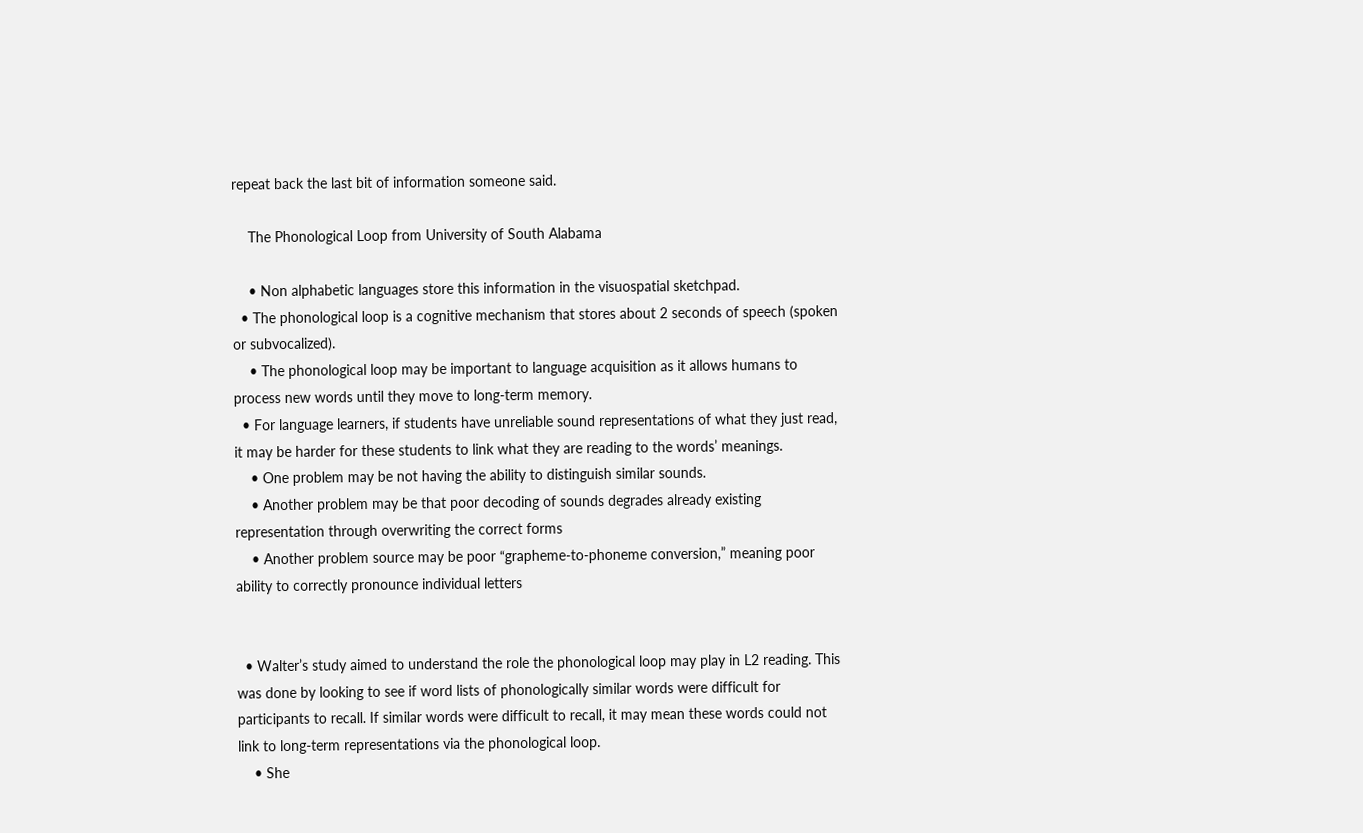repeat back the last bit of information someone said.

    The Phonological Loop from University of South Alabama

    • Non alphabetic languages store this information in the visuospatial sketchpad.
  • The phonological loop is a cognitive mechanism that stores about 2 seconds of speech (spoken or subvocalized).
    • The phonological loop may be important to language acquisition as it allows humans to process new words until they move to long-term memory.
  • For language learners, if students have unreliable sound representations of what they just read, it may be harder for these students to link what they are reading to the words’ meanings.
    • One problem may be not having the ability to distinguish similar sounds.
    • Another problem may be that poor decoding of sounds degrades already existing representation through overwriting the correct forms
    • Another problem source may be poor “grapheme-to-phoneme conversion,” meaning poor ability to correctly pronounce individual letters


  • Walter’s study aimed to understand the role the phonological loop may play in L2 reading. This was done by looking to see if word lists of phonologically similar words were difficult for participants to recall. If similar words were difficult to recall, it may mean these words could not link to long-term representations via the phonological loop.
    • She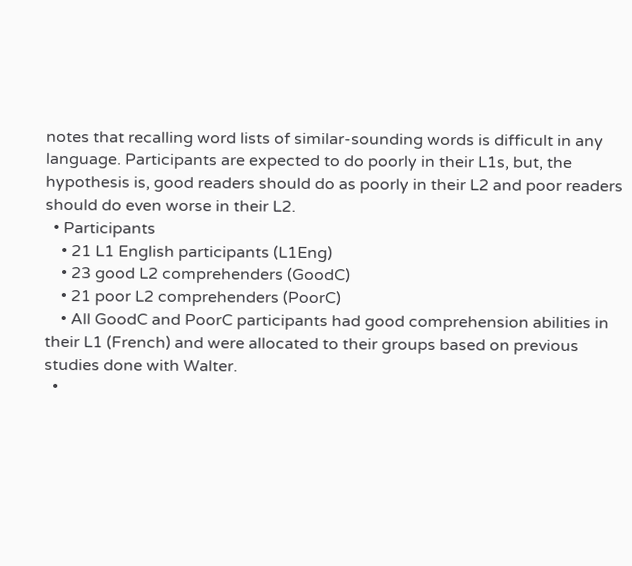notes that recalling word lists of similar-sounding words is difficult in any language. Participants are expected to do poorly in their L1s, but, the hypothesis is, good readers should do as poorly in their L2 and poor readers should do even worse in their L2.
  • Participants
    • 21 L1 English participants (L1Eng)
    • 23 good L2 comprehenders (GoodC)
    • 21 poor L2 comprehenders (PoorC)
    • All GoodC and PoorC participants had good comprehension abilities in their L1 (French) and were allocated to their groups based on previous studies done with Walter.
  •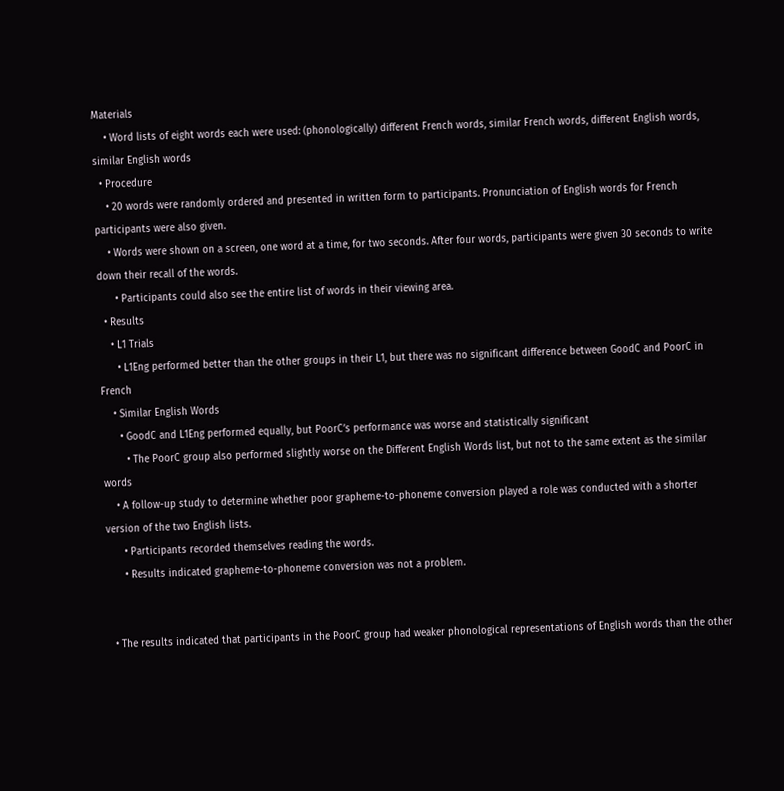Materials
    • Word lists of eight words each were used: (phonologically) different French words, similar French words, different English words, similar English words
  • Procedure
    • 20 words were randomly ordered and presented in written form to participants. Pronunciation of English words for French participants were also given.
    • Words were shown on a screen, one word at a time, for two seconds. After four words, participants were given 30 seconds to write down their recall of the words.
      • Participants could also see the entire list of words in their viewing area.
  • Results
    • L1 Trials
      • L1Eng performed better than the other groups in their L1, but there was no significant difference between GoodC and PoorC in French
    • Similar English Words
      • GoodC and L1Eng performed equally, but PoorC’s performance was worse and statistically significant
        • The PoorC group also performed slightly worse on the Different English Words list, but not to the same extent as the similar words
    • A follow-up study to determine whether poor grapheme-to-phoneme conversion played a role was conducted with a shorter version of the two English lists.
      • Participants recorded themselves reading the words.
      • Results indicated grapheme-to-phoneme conversion was not a problem.


  • The results indicated that participants in the PoorC group had weaker phonological representations of English words than the other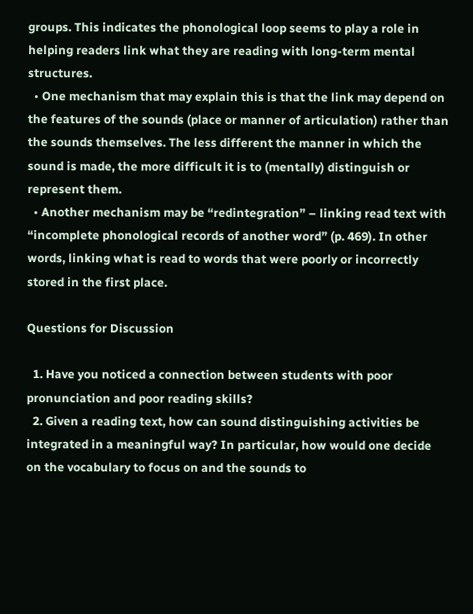groups. This indicates the phonological loop seems to play a role in helping readers link what they are reading with long-term mental structures.
  • One mechanism that may explain this is that the link may depend on the features of the sounds (place or manner of articulation) rather than the sounds themselves. The less different the manner in which the sound is made, the more difficult it is to (mentally) distinguish or represent them.
  • Another mechanism may be “redintegration” – linking read text with “incomplete phonological records of another word” (p. 469). In other words, linking what is read to words that were poorly or incorrectly stored in the first place.

Questions for Discussion

  1. Have you noticed a connection between students with poor pronunciation and poor reading skills?
  2. Given a reading text, how can sound distinguishing activities be integrated in a meaningful way? In particular, how would one decide on the vocabulary to focus on and the sounds to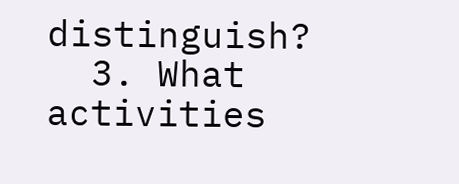distinguish?
  3. What activities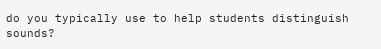do you typically use to help students distinguish sounds?